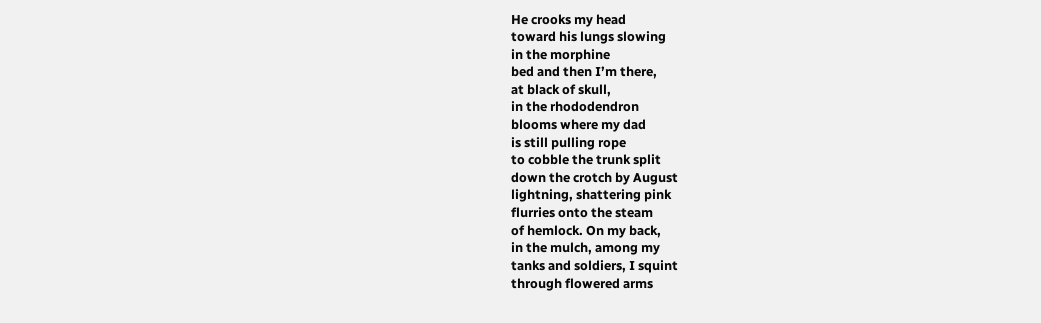He crooks my head
toward his lungs slowing
in the morphine
bed and then I’m there,
at black of skull,
in the rhododendron
blooms where my dad
is still pulling rope
to cobble the trunk split
down the crotch by August
lightning, shattering pink
flurries onto the steam
of hemlock. On my back,
in the mulch, among my
tanks and soldiers, I squint
through flowered arms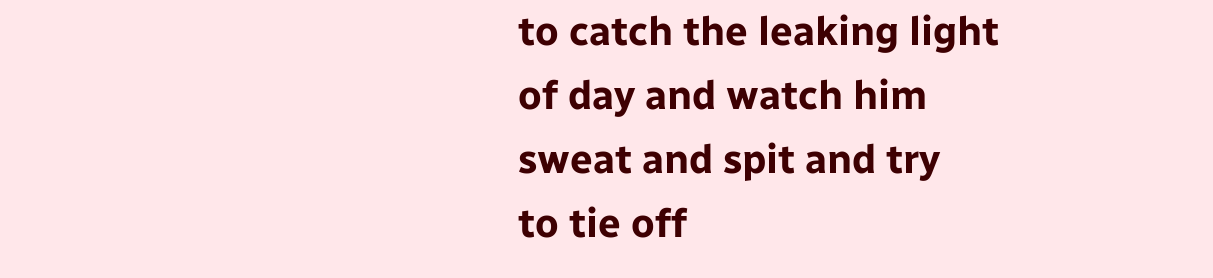to catch the leaking light
of day and watch him
sweat and spit and try
to tie off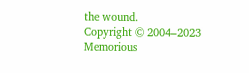the wound.
Copyright © 2004–2023 Memorious